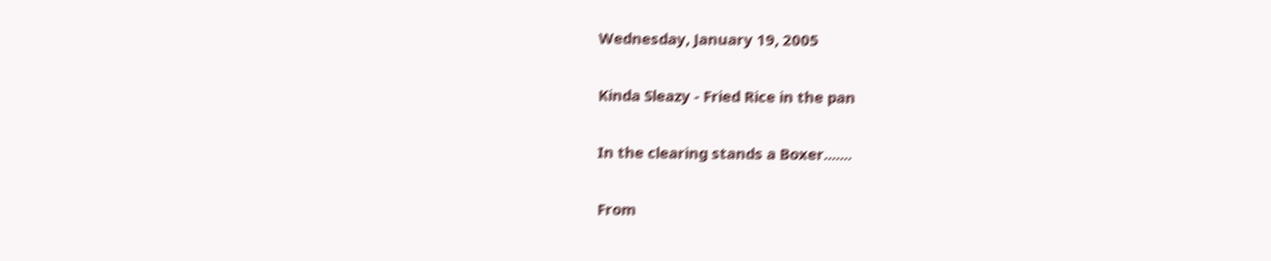Wednesday, January 19, 2005

Kinda Sleazy - Fried Rice in the pan

In the clearing stands a Boxer.......

From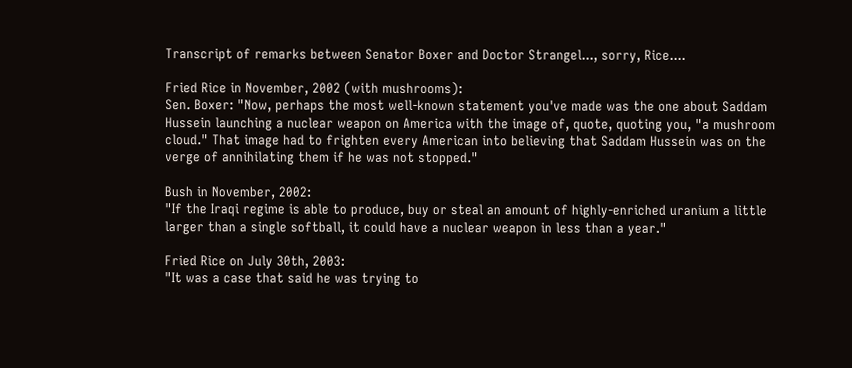Transcript of remarks between Senator Boxer and Doctor Strangel..., sorry, Rice....

Fried Rice in November, 2002 (with mushrooms):
Sen. Boxer: "Now, perhaps the most well-known statement you've made was the one about Saddam Hussein launching a nuclear weapon on America with the image of, quote, quoting you, "a mushroom cloud." That image had to frighten every American into believing that Saddam Hussein was on the verge of annihilating them if he was not stopped."

Bush in November, 2002:
"If the Iraqi regime is able to produce, buy or steal an amount of highly-enriched uranium a little larger than a single softball, it could have a nuclear weapon in less than a year."

Fried Rice on July 30th, 2003:
"It was a case that said he was trying to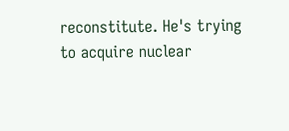reconstitute. He's trying to acquire nuclear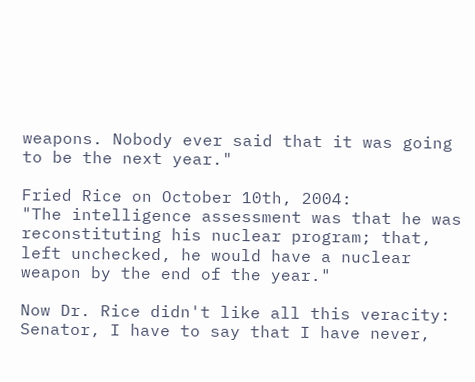weapons. Nobody ever said that it was going to be the next year."

Fried Rice on October 10th, 2004:
"The intelligence assessment was that he was reconstituting his nuclear program; that, left unchecked, he would have a nuclear weapon by the end of the year."

Now Dr. Rice didn't like all this veracity:
Senator, I have to say that I have never,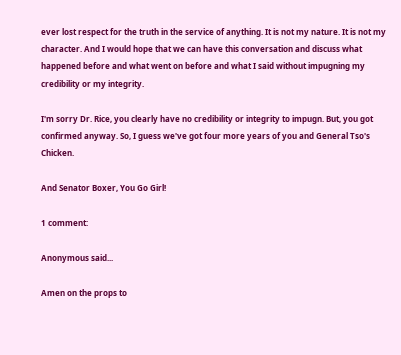ever lost respect for the truth in the service of anything. It is not my nature. It is not my character. And I would hope that we can have this conversation and discuss what happened before and what went on before and what I said without impugning my credibility or my integrity.

I'm sorry Dr. Rice, you clearly have no credibility or integrity to impugn. But, you got confirmed anyway. So, I guess we've got four more years of you and General Tso's Chicken.

And Senator Boxer, You Go Girl!

1 comment:

Anonymous said...

Amen on the props to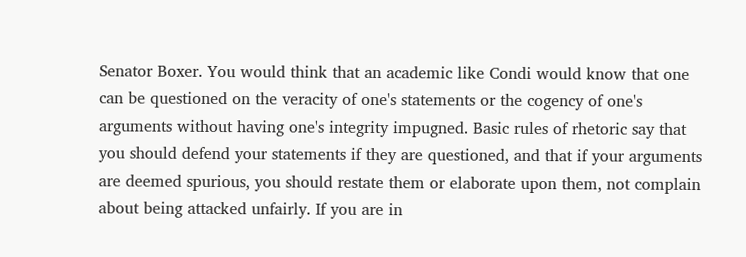Senator Boxer. You would think that an academic like Condi would know that one can be questioned on the veracity of one's statements or the cogency of one's arguments without having one's integrity impugned. Basic rules of rhetoric say that you should defend your statements if they are questioned, and that if your arguments are deemed spurious, you should restate them or elaborate upon them, not complain about being attacked unfairly. If you are in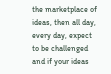the marketplace of ideas, then all day, every day, expect to be challenged and if your ideas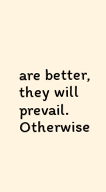are better, they will prevail. Otherwise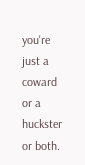you're just a coward or a huckster or both.